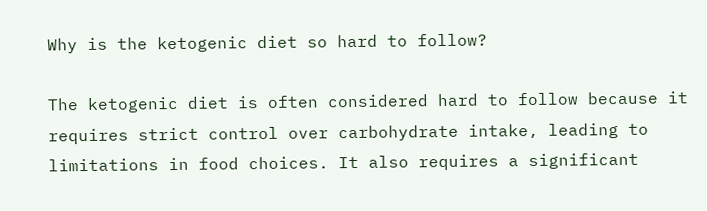Why is the ketogenic diet so hard to follow?

The ketogenic diet is often considered hard to follow because it requires strict control over carbohydrate intake, leading to limitations in food choices. It also requires a significant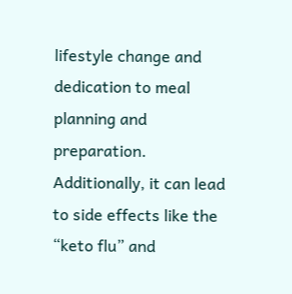lifestyle change and dedication to meal planning and preparation. Additionally, it can lead to side effects like the “keto flu” and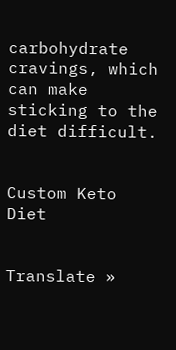carbohydrate cravings, which can make sticking to the diet difficult.


Custom Keto Diet


Translate »